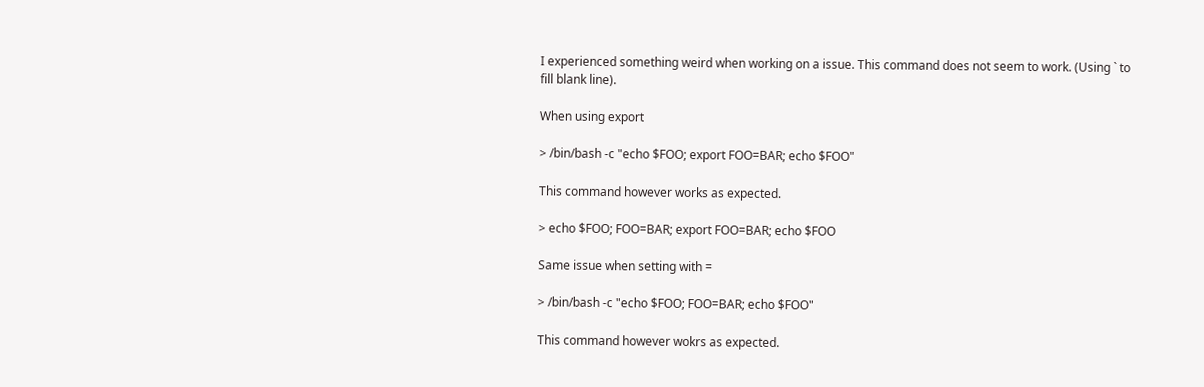I experienced something weird when working on a issue. This command does not seem to work. (Using ` to fill blank line).

When using export

> /bin/bash -c "echo $FOO; export FOO=BAR; echo $FOO"

This command however works as expected.

> echo $FOO; FOO=BAR; export FOO=BAR; echo $FOO

Same issue when setting with =

> /bin/bash -c "echo $FOO; FOO=BAR; echo $FOO"

This command however wokrs as expected.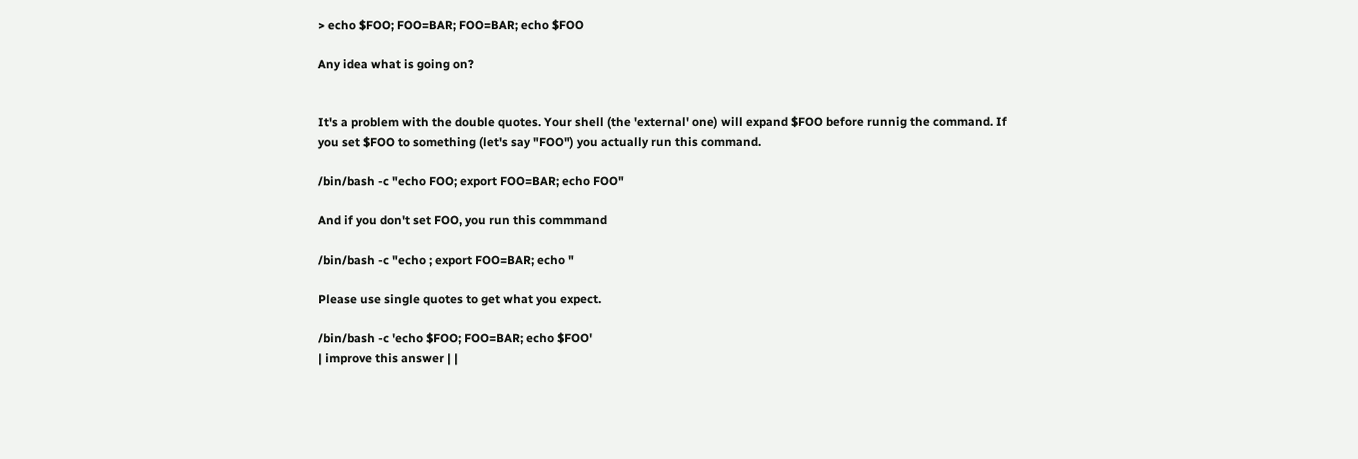> echo $FOO; FOO=BAR; FOO=BAR; echo $FOO

Any idea what is going on?


It's a problem with the double quotes. Your shell (the 'external' one) will expand $FOO before runnig the command. If you set $FOO to something (let's say "FOO") you actually run this command.

/bin/bash -c "echo FOO; export FOO=BAR; echo FOO"

And if you don't set FOO, you run this commmand

/bin/bash -c "echo ; export FOO=BAR; echo "

Please use single quotes to get what you expect.

/bin/bash -c 'echo $FOO; FOO=BAR; echo $FOO'
| improve this answer | |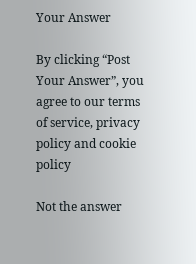Your Answer

By clicking “Post Your Answer”, you agree to our terms of service, privacy policy and cookie policy

Not the answer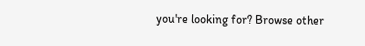you're looking for? Browse other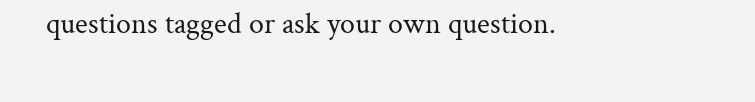questions tagged or ask your own question.